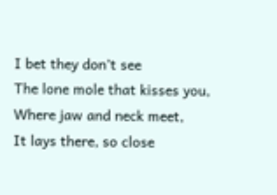I bet they don’t see
The lone mole that kisses you,
Where jaw and neck meet,
It lays there, so close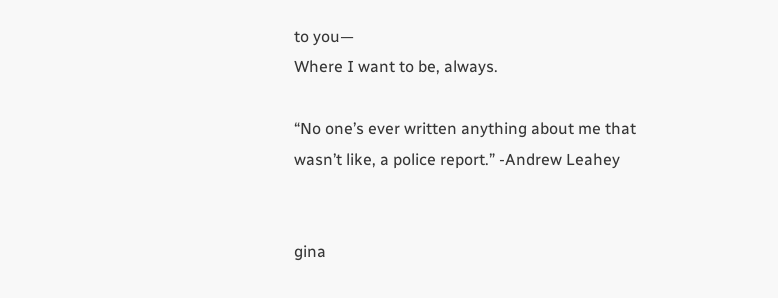to you—
Where I want to be, always.

“No one’s ever written anything about me that wasn’t like, a police report.” -Andrew Leahey


gina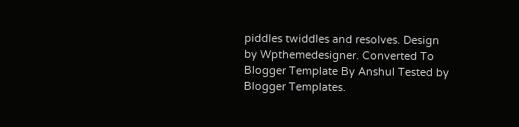piddles twiddles and resolves. Design by Wpthemedesigner. Converted To Blogger Template By Anshul Tested by Blogger Templates.